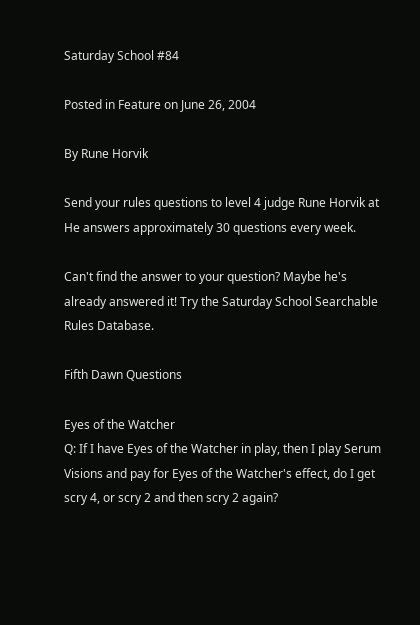Saturday School #84

Posted in Feature on June 26, 2004

By Rune Horvik

Send your rules questions to level 4 judge Rune Horvik at He answers approximately 30 questions every week.

Can't find the answer to your question? Maybe he's already answered it! Try the Saturday School Searchable Rules Database.

Fifth Dawn Questions

Eyes of the Watcher
Q: If I have Eyes of the Watcher in play, then I play Serum Visions and pay for Eyes of the Watcher's effect, do I get scry 4, or scry 2 and then scry 2 again?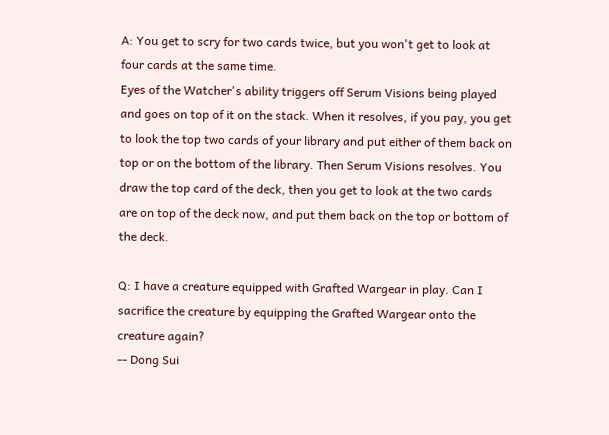A: You get to scry for two cards twice, but you won't get to look at four cards at the same time.
Eyes of the Watcher's ability triggers off Serum Visions being played and goes on top of it on the stack. When it resolves, if you pay, you get to look the top two cards of your library and put either of them back on top or on the bottom of the library. Then Serum Visions resolves. You draw the top card of the deck, then you get to look at the two cards are on top of the deck now, and put them back on the top or bottom of the deck.

Q: I have a creature equipped with Grafted Wargear in play. Can I sacrifice the creature by equipping the Grafted Wargear onto the creature again?
-- Dong Sui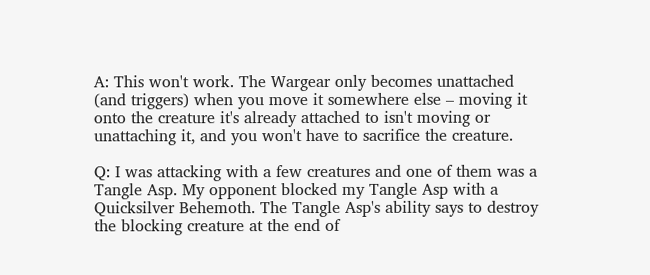A: This won't work. The Wargear only becomes unattached (and triggers) when you move it somewhere else – moving it onto the creature it's already attached to isn't moving or unattaching it, and you won't have to sacrifice the creature.

Q: I was attacking with a few creatures and one of them was a Tangle Asp. My opponent blocked my Tangle Asp with a Quicksilver Behemoth. The Tangle Asp's ability says to destroy the blocking creature at the end of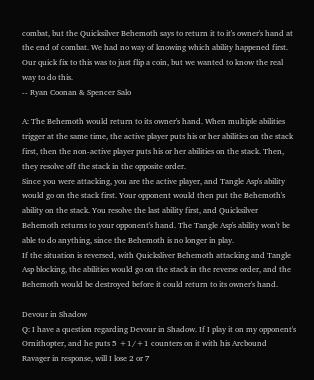combat, but the Quicksilver Behemoth says to return it to it's owner's hand at the end of combat. We had no way of knowing which ability happened first. Our quick fix to this was to just flip a coin, but we wanted to know the real way to do this.
-- Ryan Coonan & Spencer Salo

A: The Behemoth would return to its owner's hand. When multiple abilities trigger at the same time, the active player puts his or her abilities on the stack first, then the non-active player puts his or her abilities on the stack. Then, they resolve off the stack in the opposite order.
Since you were attacking, you are the active player, and Tangle Asp's ability would go on the stack first. Your opponent would then put the Behemoth's ability on the stack. You resolve the last ability first, and Quicksilver Behemoth returns to your opponent's hand. The Tangle Asp's ability won't be able to do anything, since the Behemoth is no longer in play.
If the situation is reversed, with Quicksliver Behemoth attacking and Tangle Asp blocking, the abilities would go on the stack in the reverse order, and the Behemoth would be destroyed before it could return to its owner's hand.

Devour in Shadow
Q: I have a question regarding Devour in Shadow. If I play it on my opponent's Ornithopter, and he puts 5 +1/+1 counters on it with his Arcbound Ravager in response, will I lose 2 or 7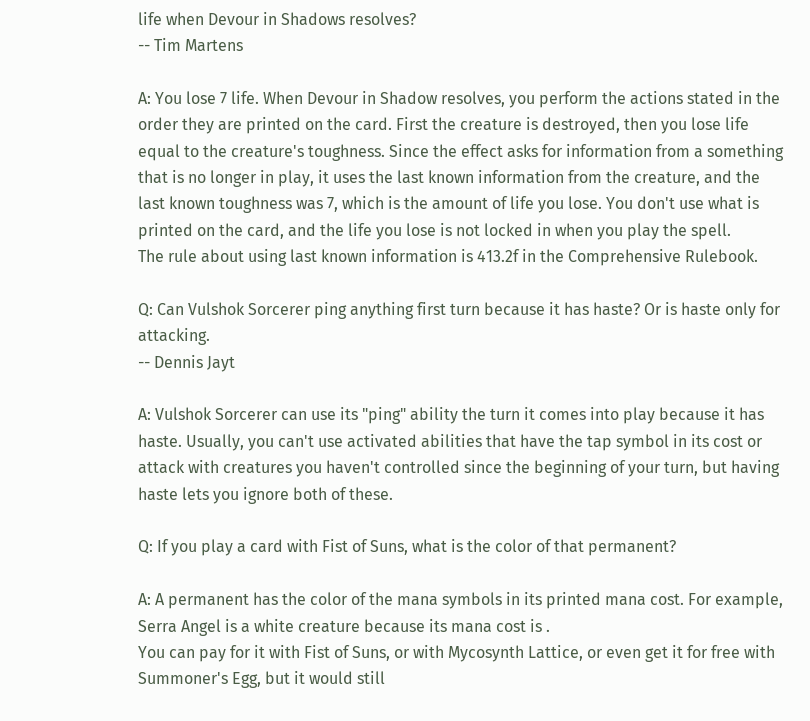life when Devour in Shadows resolves?
-- Tim Martens

A: You lose 7 life. When Devour in Shadow resolves, you perform the actions stated in the order they are printed on the card. First the creature is destroyed, then you lose life equal to the creature's toughness. Since the effect asks for information from a something that is no longer in play, it uses the last known information from the creature, and the last known toughness was 7, which is the amount of life you lose. You don't use what is printed on the card, and the life you lose is not locked in when you play the spell.
The rule about using last known information is 413.2f in the Comprehensive Rulebook.

Q: Can Vulshok Sorcerer ping anything first turn because it has haste? Or is haste only for attacking.
-- Dennis Jayt

A: Vulshok Sorcerer can use its "ping" ability the turn it comes into play because it has haste. Usually, you can't use activated abilities that have the tap symbol in its cost or attack with creatures you haven't controlled since the beginning of your turn, but having haste lets you ignore both of these.

Q: If you play a card with Fist of Suns, what is the color of that permanent?

A: A permanent has the color of the mana symbols in its printed mana cost. For example, Serra Angel is a white creature because its mana cost is .
You can pay for it with Fist of Suns, or with Mycosynth Lattice, or even get it for free with Summoner's Egg, but it would still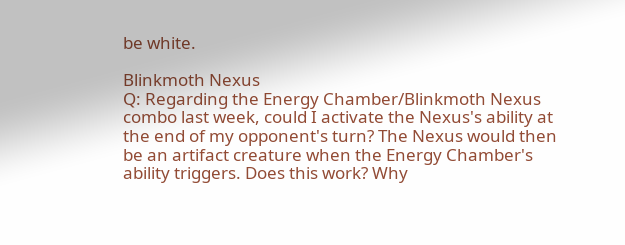be white.

Blinkmoth Nexus
Q: Regarding the Energy Chamber/Blinkmoth Nexus combo last week, could I activate the Nexus's ability at the end of my opponent's turn? The Nexus would then be an artifact creature when the Energy Chamber's ability triggers. Does this work? Why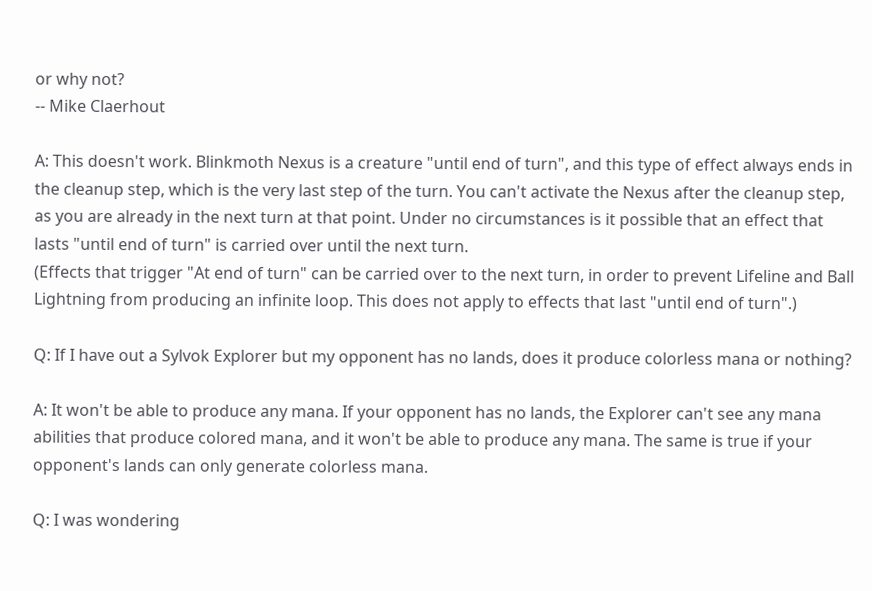or why not?
-- Mike Claerhout

A: This doesn't work. Blinkmoth Nexus is a creature "until end of turn", and this type of effect always ends in the cleanup step, which is the very last step of the turn. You can't activate the Nexus after the cleanup step, as you are already in the next turn at that point. Under no circumstances is it possible that an effect that lasts "until end of turn" is carried over until the next turn.
(Effects that trigger "At end of turn" can be carried over to the next turn, in order to prevent Lifeline and Ball Lightning from producing an infinite loop. This does not apply to effects that last "until end of turn".)

Q: If I have out a Sylvok Explorer but my opponent has no lands, does it produce colorless mana or nothing?

A: It won't be able to produce any mana. If your opponent has no lands, the Explorer can't see any mana abilities that produce colored mana, and it won't be able to produce any mana. The same is true if your opponent's lands can only generate colorless mana.

Q: I was wondering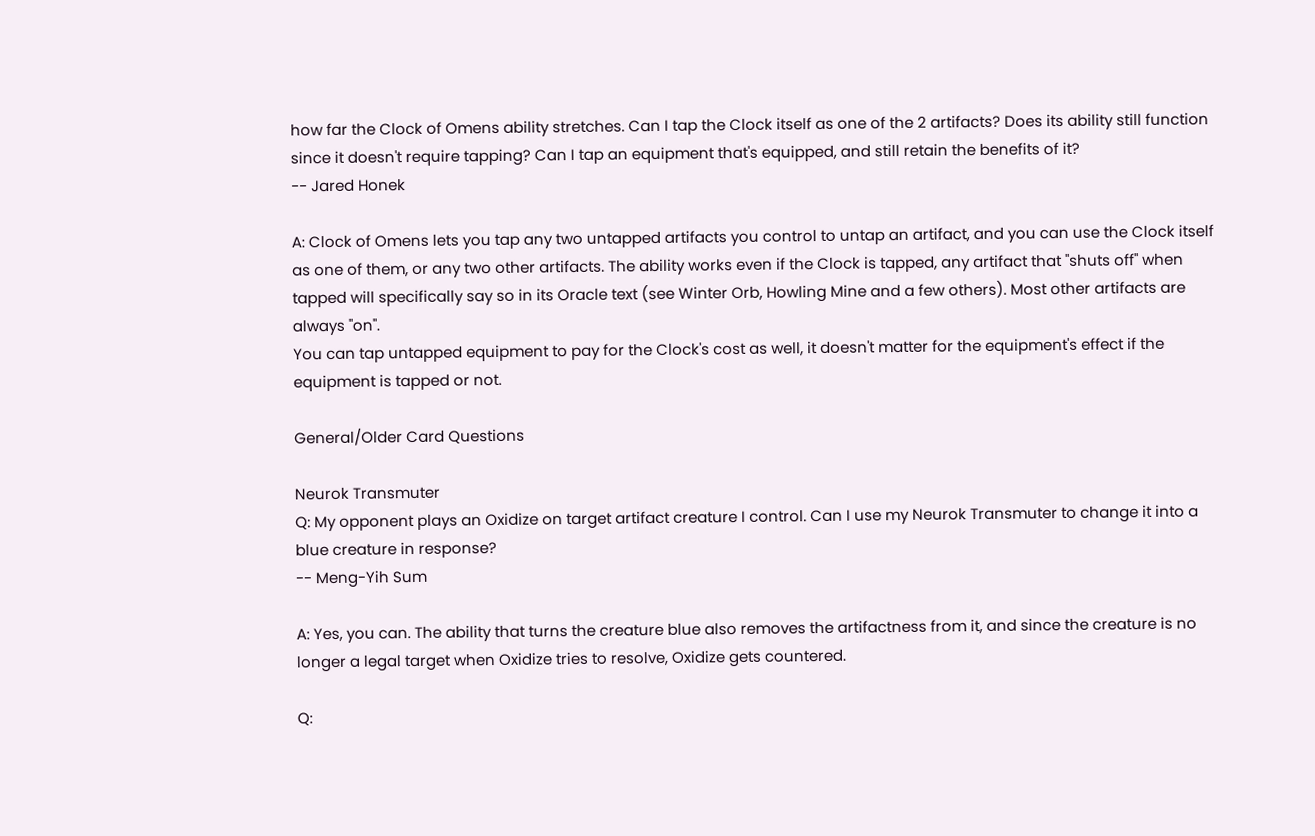how far the Clock of Omens ability stretches. Can I tap the Clock itself as one of the 2 artifacts? Does its ability still function since it doesn't require tapping? Can I tap an equipment that's equipped, and still retain the benefits of it?
-- Jared Honek

A: Clock of Omens lets you tap any two untapped artifacts you control to untap an artifact, and you can use the Clock itself as one of them, or any two other artifacts. The ability works even if the Clock is tapped, any artifact that "shuts off" when tapped will specifically say so in its Oracle text (see Winter Orb, Howling Mine and a few others). Most other artifacts are always "on".
You can tap untapped equipment to pay for the Clock's cost as well, it doesn't matter for the equipment's effect if the equipment is tapped or not.

General/Older Card Questions

Neurok Transmuter
Q: My opponent plays an Oxidize on target artifact creature I control. Can I use my Neurok Transmuter to change it into a blue creature in response?
-- Meng-Yih Sum

A: Yes, you can. The ability that turns the creature blue also removes the artifactness from it, and since the creature is no longer a legal target when Oxidize tries to resolve, Oxidize gets countered.

Q: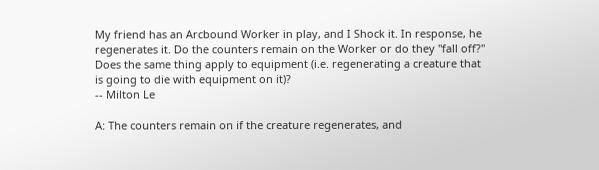My friend has an Arcbound Worker in play, and I Shock it. In response, he regenerates it. Do the counters remain on the Worker or do they "fall off?"
Does the same thing apply to equipment (i.e. regenerating a creature that is going to die with equipment on it)?
-- Milton Le

A: The counters remain on if the creature regenerates, and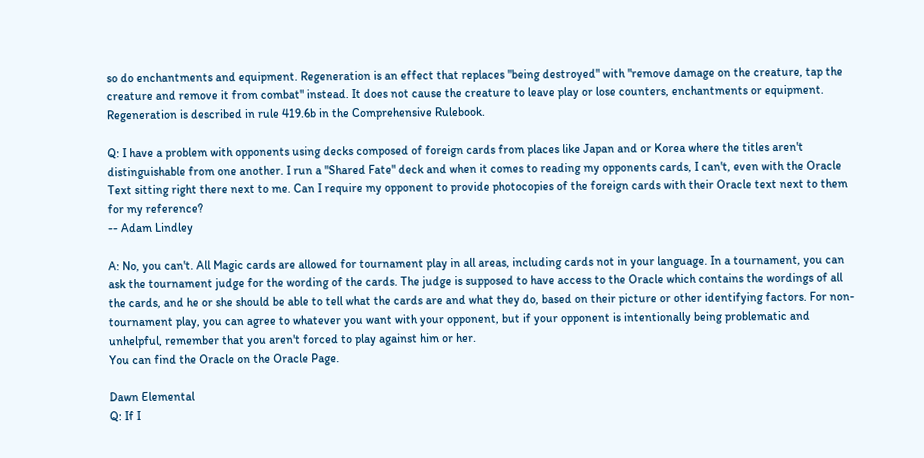so do enchantments and equipment. Regeneration is an effect that replaces "being destroyed" with "remove damage on the creature, tap the creature and remove it from combat" instead. It does not cause the creature to leave play or lose counters, enchantments or equipment.
Regeneration is described in rule 419.6b in the Comprehensive Rulebook.

Q: I have a problem with opponents using decks composed of foreign cards from places like Japan and or Korea where the titles aren't distinguishable from one another. I run a "Shared Fate" deck and when it comes to reading my opponents cards, I can't, even with the Oracle Text sitting right there next to me. Can I require my opponent to provide photocopies of the foreign cards with their Oracle text next to them for my reference?
-- Adam Lindley

A: No, you can't. All Magic cards are allowed for tournament play in all areas, including cards not in your language. In a tournament, you can ask the tournament judge for the wording of the cards. The judge is supposed to have access to the Oracle which contains the wordings of all the cards, and he or she should be able to tell what the cards are and what they do, based on their picture or other identifying factors. For non-tournament play, you can agree to whatever you want with your opponent, but if your opponent is intentionally being problematic and unhelpful, remember that you aren't forced to play against him or her.
You can find the Oracle on the Oracle Page.

Dawn Elemental
Q: If I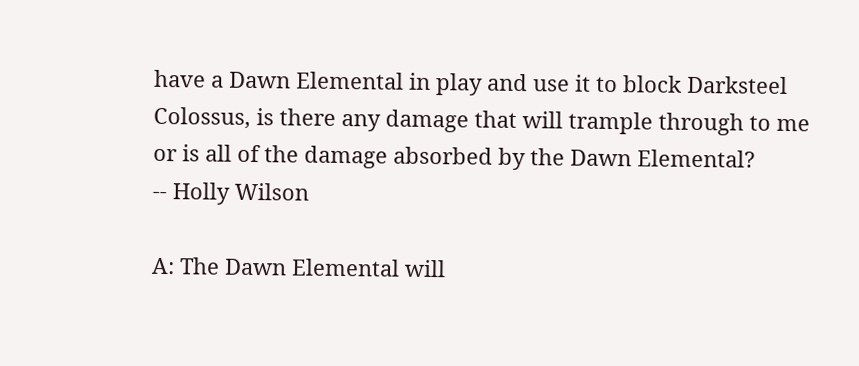have a Dawn Elemental in play and use it to block Darksteel Colossus, is there any damage that will trample through to me or is all of the damage absorbed by the Dawn Elemental?
-- Holly Wilson

A: The Dawn Elemental will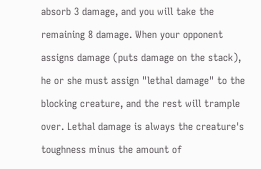absorb 3 damage, and you will take the remaining 8 damage. When your opponent assigns damage (puts damage on the stack), he or she must assign "lethal damage" to the blocking creature, and the rest will trample over. Lethal damage is always the creature's toughness minus the amount of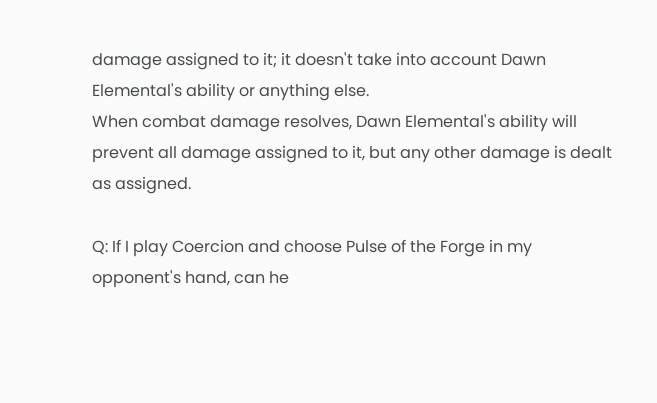damage assigned to it; it doesn't take into account Dawn Elemental's ability or anything else.
When combat damage resolves, Dawn Elemental's ability will prevent all damage assigned to it, but any other damage is dealt as assigned.

Q: If I play Coercion and choose Pulse of the Forge in my opponent's hand, can he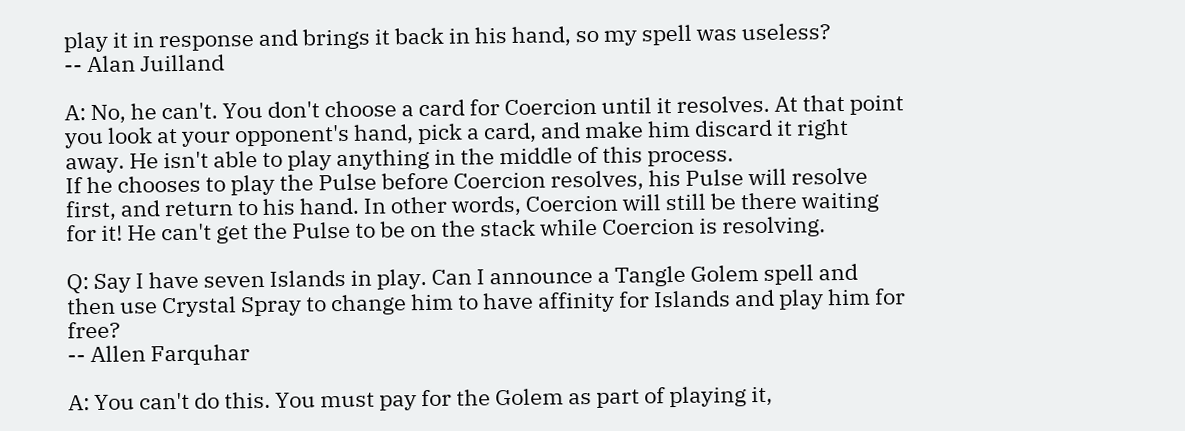play it in response and brings it back in his hand, so my spell was useless?
-- Alan Juilland

A: No, he can't. You don't choose a card for Coercion until it resolves. At that point you look at your opponent's hand, pick a card, and make him discard it right away. He isn't able to play anything in the middle of this process.
If he chooses to play the Pulse before Coercion resolves, his Pulse will resolve first, and return to his hand. In other words, Coercion will still be there waiting for it! He can't get the Pulse to be on the stack while Coercion is resolving.

Q: Say I have seven Islands in play. Can I announce a Tangle Golem spell and then use Crystal Spray to change him to have affinity for Islands and play him for free?
-- Allen Farquhar

A: You can't do this. You must pay for the Golem as part of playing it,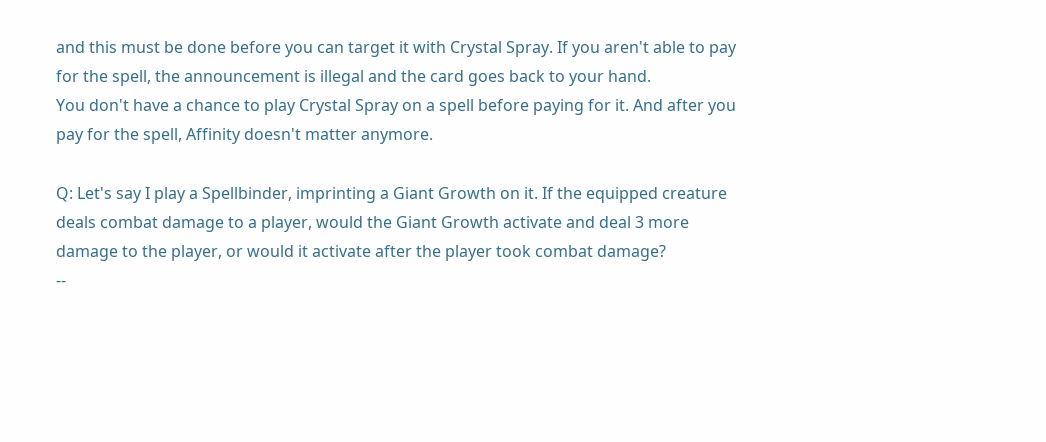and this must be done before you can target it with Crystal Spray. If you aren't able to pay for the spell, the announcement is illegal and the card goes back to your hand.
You don't have a chance to play Crystal Spray on a spell before paying for it. And after you pay for the spell, Affinity doesn't matter anymore.

Q: Let's say I play a Spellbinder, imprinting a Giant Growth on it. If the equipped creature deals combat damage to a player, would the Giant Growth activate and deal 3 more damage to the player, or would it activate after the player took combat damage?
--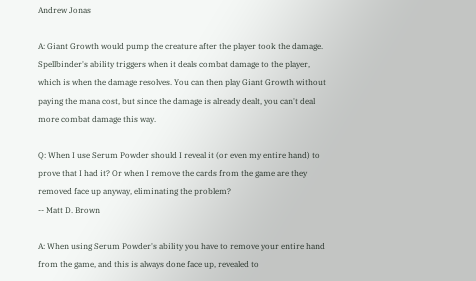Andrew Jonas

A: Giant Growth would pump the creature after the player took the damage. Spellbinder's ability triggers when it deals combat damage to the player, which is when the damage resolves. You can then play Giant Growth without paying the mana cost, but since the damage is already dealt, you can't deal more combat damage this way.

Q: When I use Serum Powder should I reveal it (or even my entire hand) to prove that I had it? Or when I remove the cards from the game are they removed face up anyway, eliminating the problem?
-- Matt D. Brown

A: When using Serum Powder's ability you have to remove your entire hand from the game, and this is always done face up, revealed to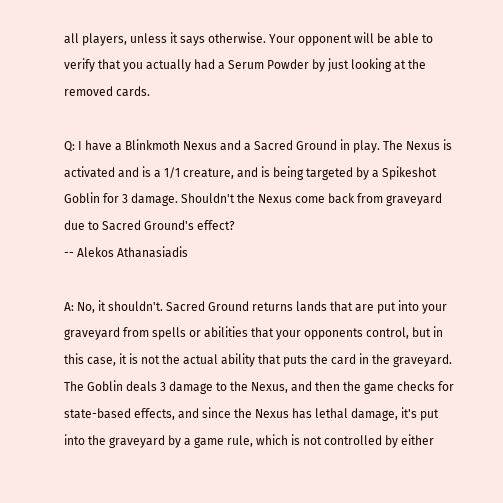all players, unless it says otherwise. Your opponent will be able to verify that you actually had a Serum Powder by just looking at the removed cards.

Q: I have a Blinkmoth Nexus and a Sacred Ground in play. The Nexus is activated and is a 1/1 creature, and is being targeted by a Spikeshot Goblin for 3 damage. Shouldn't the Nexus come back from graveyard due to Sacred Ground's effect?
-- Alekos Athanasiadis

A: No, it shouldn't. Sacred Ground returns lands that are put into your graveyard from spells or abilities that your opponents control, but in this case, it is not the actual ability that puts the card in the graveyard. The Goblin deals 3 damage to the Nexus, and then the game checks for state-based effects, and since the Nexus has lethal damage, it's put into the graveyard by a game rule, which is not controlled by either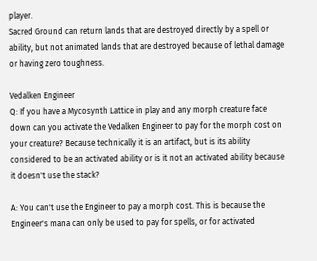player.
Sacred Ground can return lands that are destroyed directly by a spell or ability, but not animated lands that are destroyed because of lethal damage or having zero toughness.

Vedalken Engineer
Q: If you have a Mycosynth Lattice in play and any morph creature face down can you activate the Vedalken Engineer to pay for the morph cost on your creature? Because technically it is an artifact, but is its ability considered to be an activated ability or is it not an activated ability because it doesn't use the stack?

A: You can't use the Engineer to pay a morph cost. This is because the Engineer's mana can only be used to pay for spells, or for activated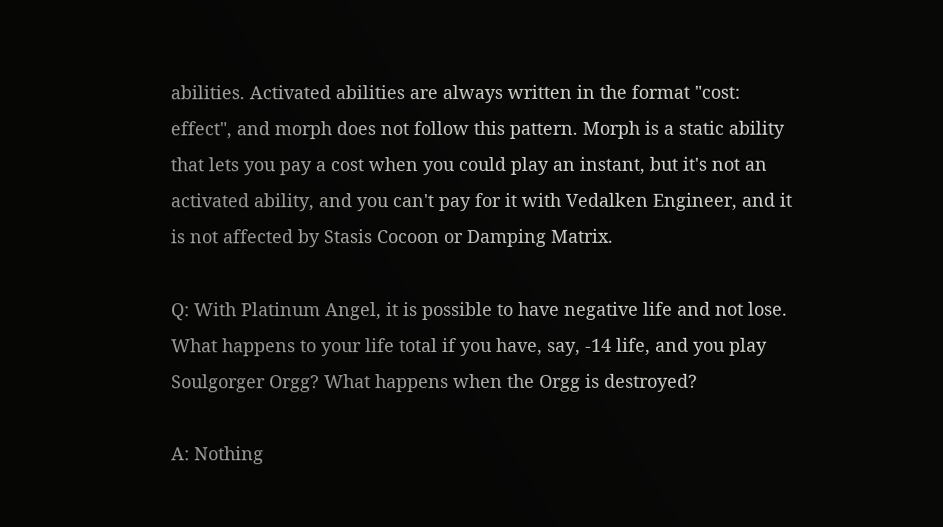abilities. Activated abilities are always written in the format "cost: effect", and morph does not follow this pattern. Morph is a static ability that lets you pay a cost when you could play an instant, but it's not an activated ability, and you can't pay for it with Vedalken Engineer, and it is not affected by Stasis Cocoon or Damping Matrix.

Q: With Platinum Angel, it is possible to have negative life and not lose. What happens to your life total if you have, say, -14 life, and you play Soulgorger Orgg? What happens when the Orgg is destroyed?

A: Nothing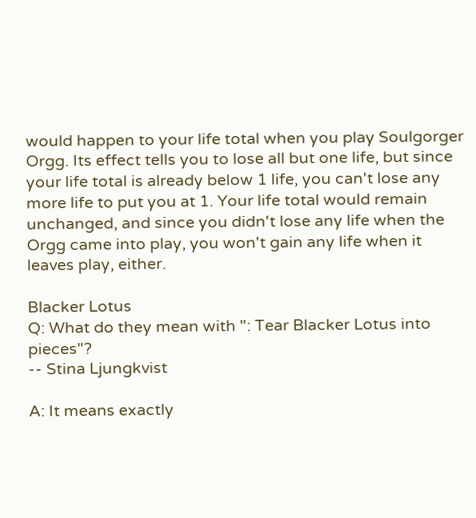would happen to your life total when you play Soulgorger Orgg. Its effect tells you to lose all but one life, but since your life total is already below 1 life, you can't lose any more life to put you at 1. Your life total would remain unchanged, and since you didn't lose any life when the Orgg came into play, you won't gain any life when it leaves play, either.

Blacker Lotus
Q: What do they mean with ": Tear Blacker Lotus into pieces"?
-- Stina Ljungkvist

A: It means exactly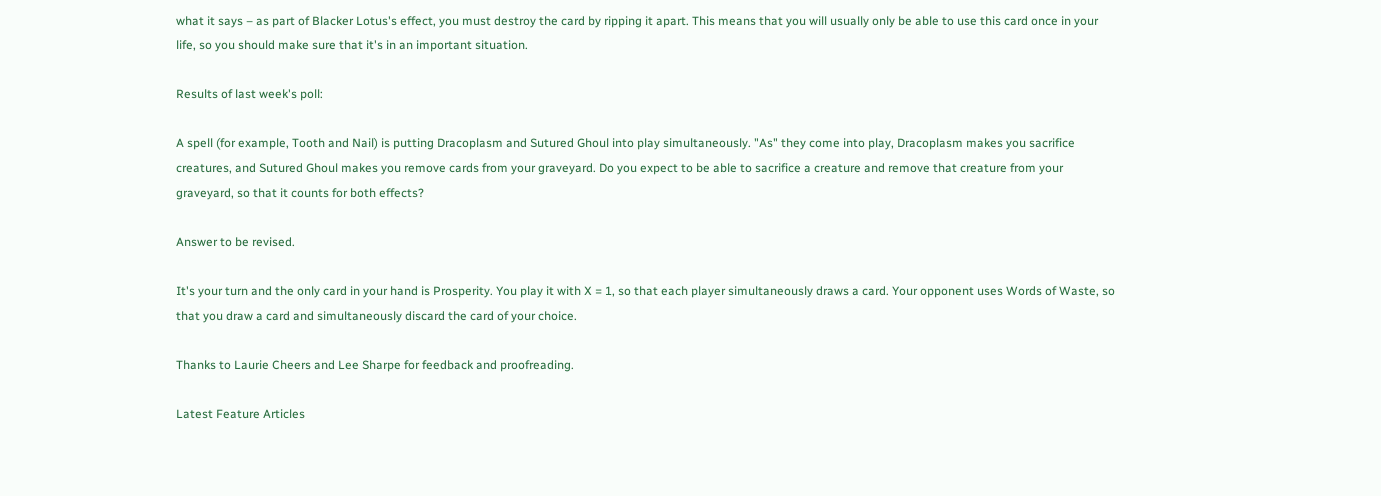what it says – as part of Blacker Lotus's effect, you must destroy the card by ripping it apart. This means that you will usually only be able to use this card once in your life, so you should make sure that it's in an important situation.

Results of last week's poll:

A spell (for example, Tooth and Nail) is putting Dracoplasm and Sutured Ghoul into play simultaneously. "As" they come into play, Dracoplasm makes you sacrifice creatures, and Sutured Ghoul makes you remove cards from your graveyard. Do you expect to be able to sacrifice a creature and remove that creature from your graveyard, so that it counts for both effects?

Answer to be revised.

It's your turn and the only card in your hand is Prosperity. You play it with X = 1, so that each player simultaneously draws a card. Your opponent uses Words of Waste, so that you draw a card and simultaneously discard the card of your choice.

Thanks to Laurie Cheers and Lee Sharpe for feedback and proofreading.

Latest Feature Articles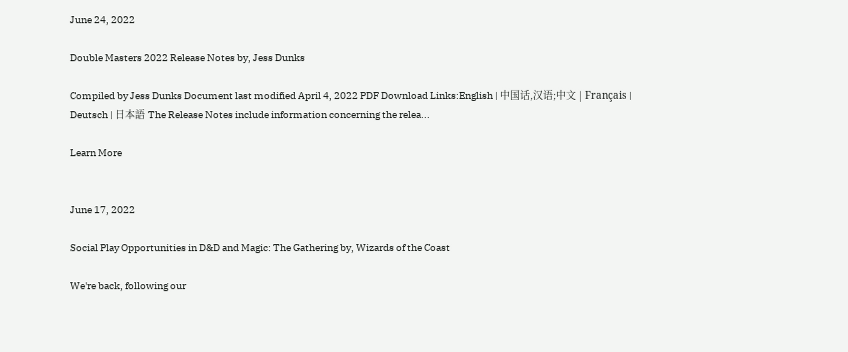June 24, 2022

Double Masters 2022 Release Notes by, Jess Dunks

Compiled by Jess Dunks Document last modified April 4, 2022 PDF Download Links:English | 中国话,汉语;中文 | Français | Deutsch | 日本語 The Release Notes include information concerning the relea...

Learn More


June 17, 2022

Social Play Opportunities in D&D and Magic: The Gathering by, Wizards of the Coast

We're back, following our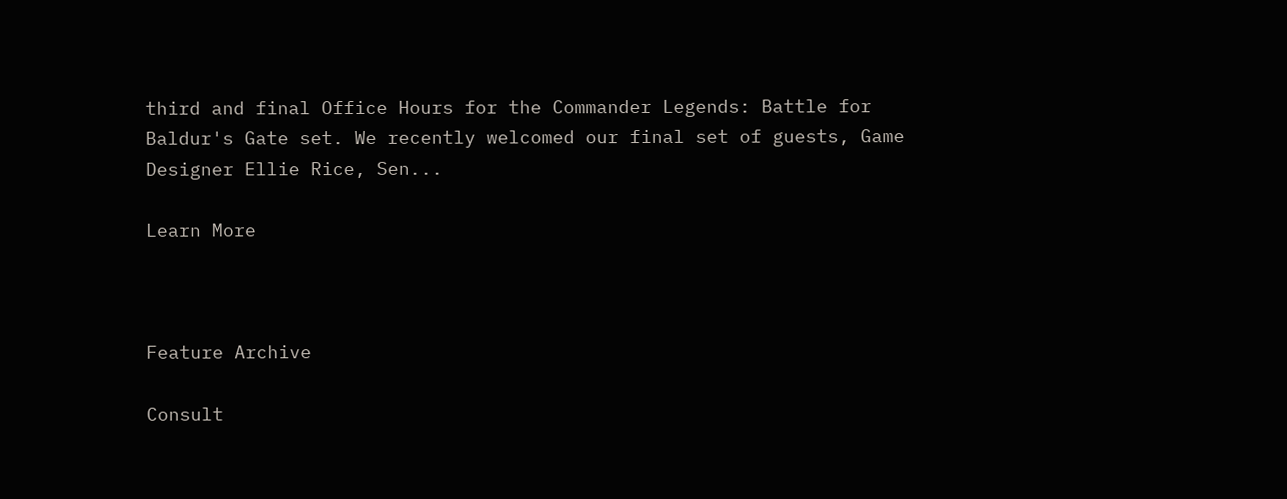third and final Office Hours for the Commander Legends: Battle for Baldur's Gate set. We recently welcomed our final set of guests, Game Designer Ellie Rice, Sen...

Learn More



Feature Archive

Consult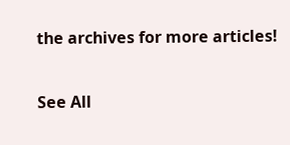the archives for more articles!

See All